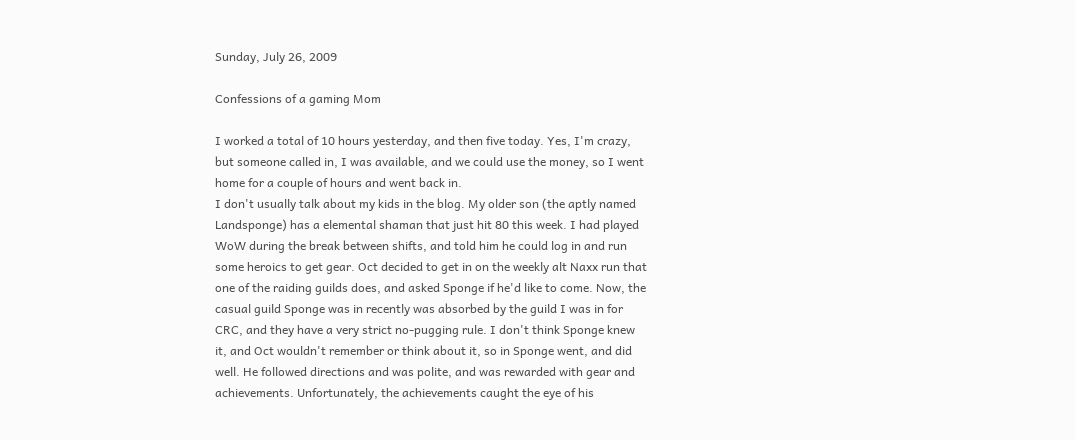Sunday, July 26, 2009

Confessions of a gaming Mom

I worked a total of 10 hours yesterday, and then five today. Yes, I'm crazy, but someone called in, I was available, and we could use the money, so I went home for a couple of hours and went back in.
I don't usually talk about my kids in the blog. My older son (the aptly named Landsponge) has a elemental shaman that just hit 80 this week. I had played WoW during the break between shifts, and told him he could log in and run some heroics to get gear. Oct decided to get in on the weekly alt Naxx run that one of the raiding guilds does, and asked Sponge if he'd like to come. Now, the casual guild Sponge was in recently was absorbed by the guild I was in for CRC, and they have a very strict no-pugging rule. I don't think Sponge knew it, and Oct wouldn't remember or think about it, so in Sponge went, and did well. He followed directions and was polite, and was rewarded with gear and achievements. Unfortunately, the achievements caught the eye of his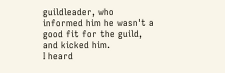guildleader, who informed him he wasn't a good fit for the guild, and kicked him.
I heard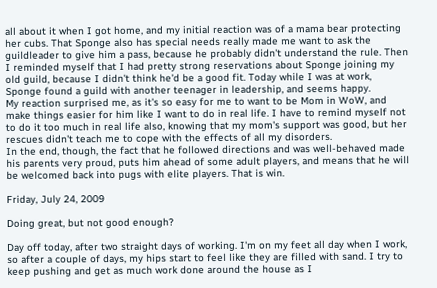all about it when I got home, and my initial reaction was of a mama bear protecting her cubs. That Sponge also has special needs really made me want to ask the guildleader to give him a pass, because he probably didn't understand the rule. Then I reminded myself that I had pretty strong reservations about Sponge joining my old guild, because I didn't think he'd be a good fit. Today while I was at work, Sponge found a guild with another teenager in leadership, and seems happy.
My reaction surprised me, as it's so easy for me to want to be Mom in WoW, and make things easier for him like I want to do in real life. I have to remind myself not to do it too much in real life also, knowing that my mom's support was good, but her rescues didn't teach me to cope with the effects of all my disorders.
In the end, though, the fact that he followed directions and was well-behaved made his parents very proud, puts him ahead of some adult players, and means that he will be welcomed back into pugs with elite players. That is win.

Friday, July 24, 2009

Doing great, but not good enough?

Day off today, after two straight days of working. I'm on my feet all day when I work, so after a couple of days, my hips start to feel like they are filled with sand. I try to keep pushing and get as much work done around the house as I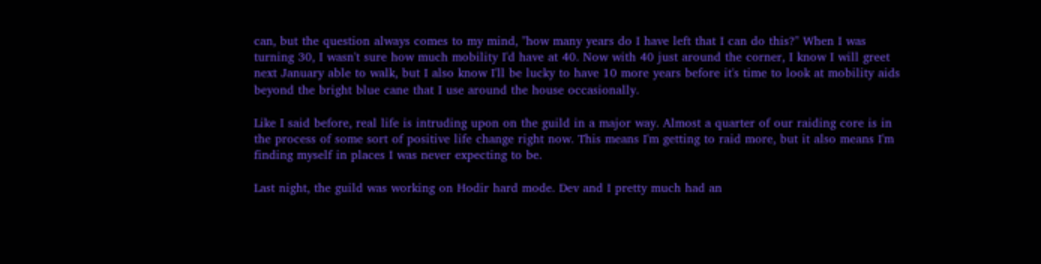can, but the question always comes to my mind, "how many years do I have left that I can do this?" When I was turning 30, I wasn't sure how much mobility I'd have at 40. Now with 40 just around the corner, I know I will greet next January able to walk, but I also know I'll be lucky to have 10 more years before it's time to look at mobility aids beyond the bright blue cane that I use around the house occasionally.

Like I said before, real life is intruding upon on the guild in a major way. Almost a quarter of our raiding core is in the process of some sort of positive life change right now. This means I'm getting to raid more, but it also means I'm finding myself in places I was never expecting to be.

Last night, the guild was working on Hodir hard mode. Dev and I pretty much had an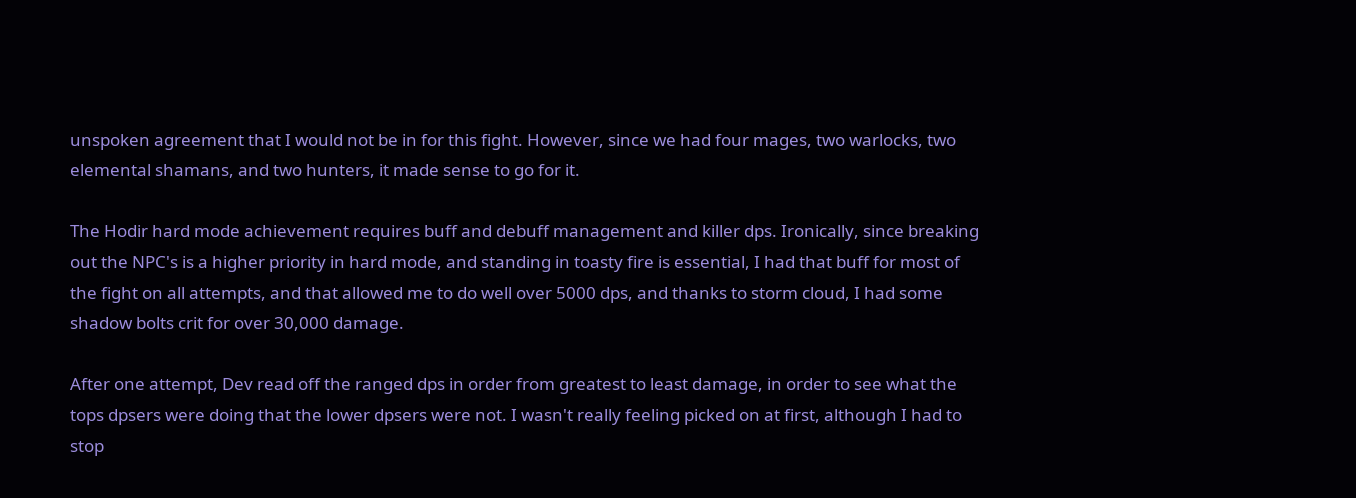unspoken agreement that I would not be in for this fight. However, since we had four mages, two warlocks, two elemental shamans, and two hunters, it made sense to go for it.

The Hodir hard mode achievement requires buff and debuff management and killer dps. Ironically, since breaking out the NPC's is a higher priority in hard mode, and standing in toasty fire is essential, I had that buff for most of the fight on all attempts, and that allowed me to do well over 5000 dps, and thanks to storm cloud, I had some shadow bolts crit for over 30,000 damage.

After one attempt, Dev read off the ranged dps in order from greatest to least damage, in order to see what the tops dpsers were doing that the lower dpsers were not. I wasn't really feeling picked on at first, although I had to stop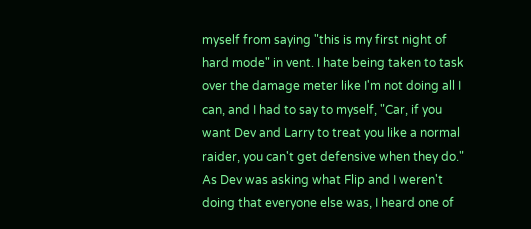myself from saying "this is my first night of hard mode" in vent. I hate being taken to task over the damage meter like I'm not doing all I can, and I had to say to myself, "Car, if you want Dev and Larry to treat you like a normal raider, you can't get defensive when they do." As Dev was asking what Flip and I weren't doing that everyone else was, I heard one of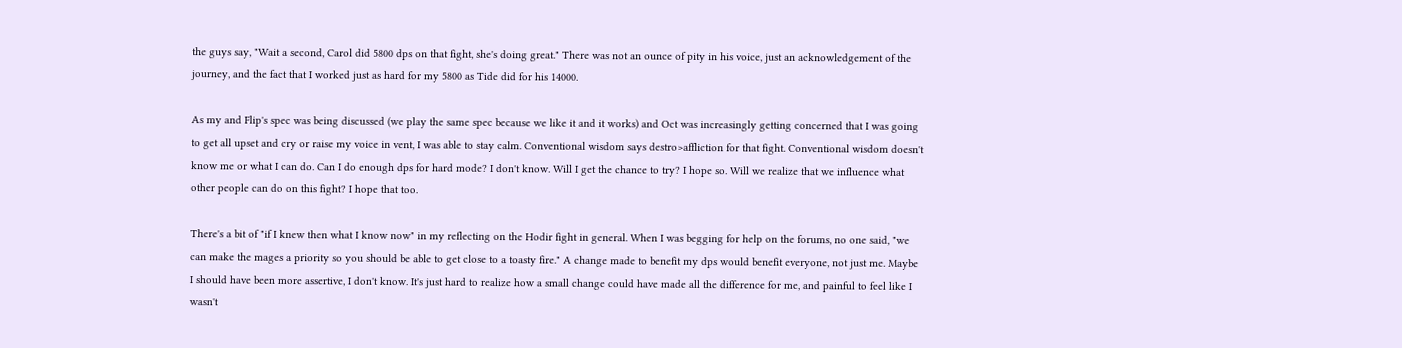the guys say, "Wait a second, Carol did 5800 dps on that fight, she's doing great." There was not an ounce of pity in his voice, just an acknowledgement of the journey, and the fact that I worked just as hard for my 5800 as Tide did for his 14000.

As my and Flip's spec was being discussed (we play the same spec because we like it and it works) and Oct was increasingly getting concerned that I was going to get all upset and cry or raise my voice in vent, I was able to stay calm. Conventional wisdom says destro>affliction for that fight. Conventional wisdom doesn't know me or what I can do. Can I do enough dps for hard mode? I don't know. Will I get the chance to try? I hope so. Will we realize that we influence what other people can do on this fight? I hope that too.

There's a bit of "if I knew then what I know now" in my reflecting on the Hodir fight in general. When I was begging for help on the forums, no one said, "we can make the mages a priority so you should be able to get close to a toasty fire." A change made to benefit my dps would benefit everyone, not just me. Maybe I should have been more assertive, I don't know. It's just hard to realize how a small change could have made all the difference for me, and painful to feel like I wasn't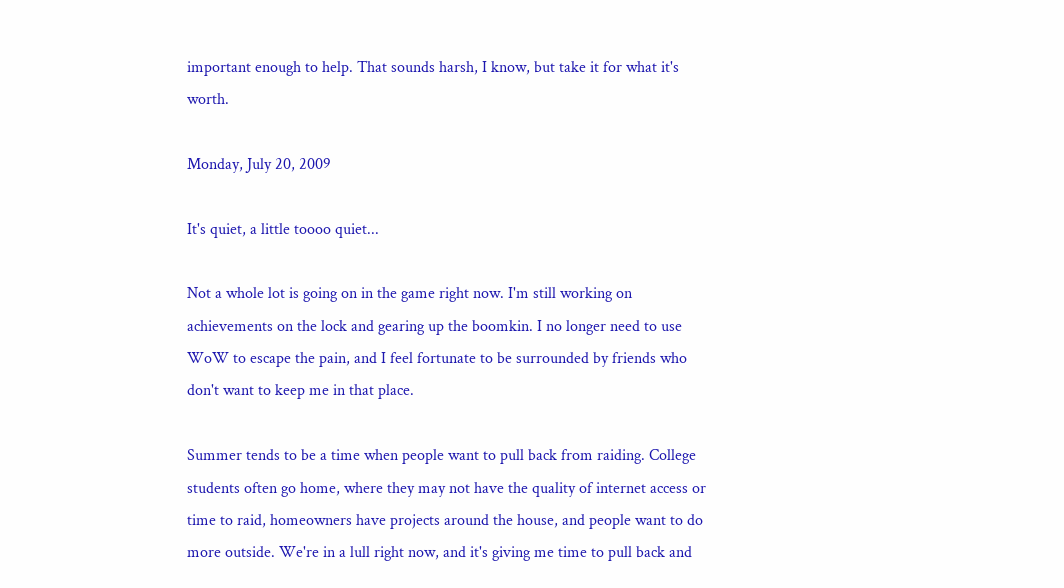important enough to help. That sounds harsh, I know, but take it for what it's worth.

Monday, July 20, 2009

It's quiet, a little toooo quiet...

Not a whole lot is going on in the game right now. I'm still working on achievements on the lock and gearing up the boomkin. I no longer need to use WoW to escape the pain, and I feel fortunate to be surrounded by friends who don't want to keep me in that place.

Summer tends to be a time when people want to pull back from raiding. College students often go home, where they may not have the quality of internet access or time to raid, homeowners have projects around the house, and people want to do more outside. We're in a lull right now, and it's giving me time to pull back and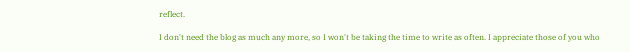reflect.

I don't need the blog as much any more, so I won't be taking the time to write as often. I appreciate those of you who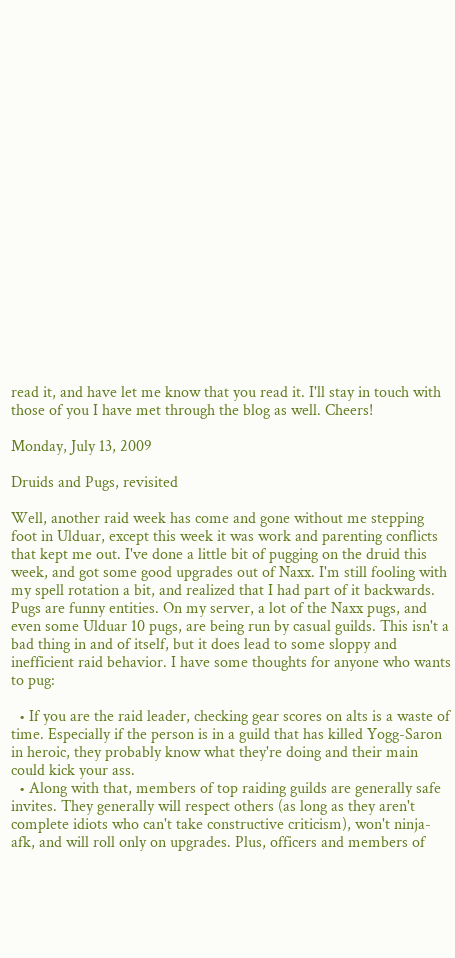read it, and have let me know that you read it. I'll stay in touch with those of you I have met through the blog as well. Cheers!

Monday, July 13, 2009

Druids and Pugs, revisited

Well, another raid week has come and gone without me stepping foot in Ulduar, except this week it was work and parenting conflicts that kept me out. I've done a little bit of pugging on the druid this week, and got some good upgrades out of Naxx. I'm still fooling with my spell rotation a bit, and realized that I had part of it backwards.
Pugs are funny entities. On my server, a lot of the Naxx pugs, and even some Ulduar 10 pugs, are being run by casual guilds. This isn't a bad thing in and of itself, but it does lead to some sloppy and inefficient raid behavior. I have some thoughts for anyone who wants to pug:

  • If you are the raid leader, checking gear scores on alts is a waste of time. Especially if the person is in a guild that has killed Yogg-Saron in heroic, they probably know what they're doing and their main could kick your ass.
  • Along with that, members of top raiding guilds are generally safe invites. They generally will respect others (as long as they aren't complete idiots who can't take constructive criticism), won't ninja-afk, and will roll only on upgrades. Plus, officers and members of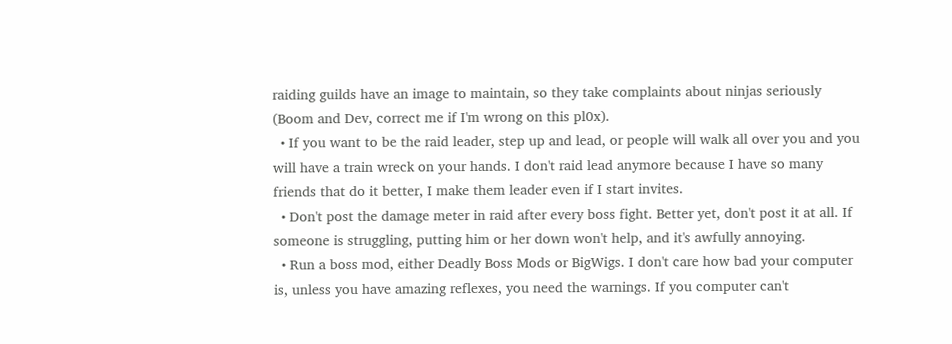raiding guilds have an image to maintain, so they take complaints about ninjas seriously (Boom and Dev, correct me if I'm wrong on this pl0x).
  • If you want to be the raid leader, step up and lead, or people will walk all over you and you will have a train wreck on your hands. I don't raid lead anymore because I have so many friends that do it better, I make them leader even if I start invites.
  • Don't post the damage meter in raid after every boss fight. Better yet, don't post it at all. If someone is struggling, putting him or her down won't help, and it's awfully annoying.
  • Run a boss mod, either Deadly Boss Mods or BigWigs. I don't care how bad your computer is, unless you have amazing reflexes, you need the warnings. If you computer can't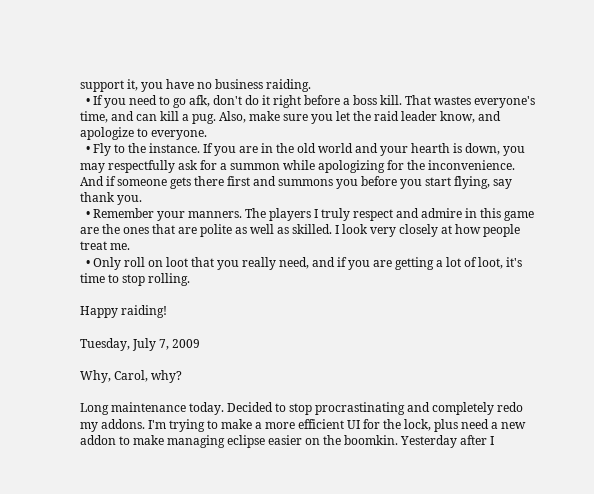support it, you have no business raiding.
  • If you need to go afk, don't do it right before a boss kill. That wastes everyone's time, and can kill a pug. Also, make sure you let the raid leader know, and apologize to everyone.
  • Fly to the instance. If you are in the old world and your hearth is down, you may respectfully ask for a summon while apologizing for the inconvenience. And if someone gets there first and summons you before you start flying, say thank you.
  • Remember your manners. The players I truly respect and admire in this game are the ones that are polite as well as skilled. I look very closely at how people treat me.
  • Only roll on loot that you really need, and if you are getting a lot of loot, it's time to stop rolling.

Happy raiding!

Tuesday, July 7, 2009

Why, Carol, why?

Long maintenance today. Decided to stop procrastinating and completely redo my addons. I'm trying to make a more efficient UI for the lock, plus need a new addon to make managing eclipse easier on the boomkin. Yesterday after I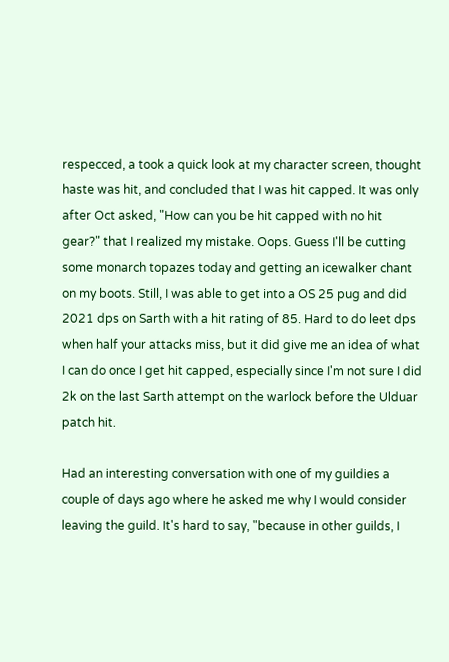respecced, a took a quick look at my character screen, thought haste was hit, and concluded that I was hit capped. It was only after Oct asked, "How can you be hit capped with no hit gear?" that I realized my mistake. Oops. Guess I'll be cutting some monarch topazes today and getting an icewalker chant on my boots. Still, I was able to get into a OS 25 pug and did 2021 dps on Sarth with a hit rating of 85. Hard to do leet dps when half your attacks miss, but it did give me an idea of what I can do once I get hit capped, especially since I'm not sure I did 2k on the last Sarth attempt on the warlock before the Ulduar patch hit.

Had an interesting conversation with one of my guildies a couple of days ago where he asked me why I would consider leaving the guild. It's hard to say, "because in other guilds, I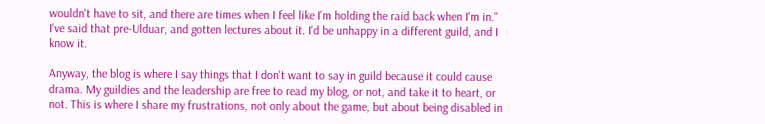wouldn't have to sit, and there are times when I feel like I'm holding the raid back when I'm in." I've said that pre-Ulduar, and gotten lectures about it. I'd be unhappy in a different guild, and I know it.

Anyway, the blog is where I say things that I don't want to say in guild because it could cause drama. My guildies and the leadership are free to read my blog, or not, and take it to heart, or not. This is where I share my frustrations, not only about the game, but about being disabled in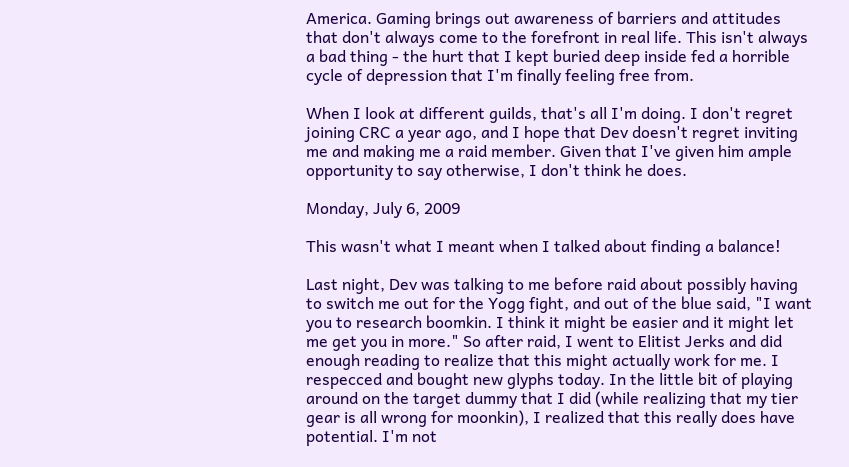America. Gaming brings out awareness of barriers and attitudes that don't always come to the forefront in real life. This isn't always a bad thing - the hurt that I kept buried deep inside fed a horrible cycle of depression that I'm finally feeling free from.

When I look at different guilds, that's all I'm doing. I don't regret joining CRC a year ago, and I hope that Dev doesn't regret inviting me and making me a raid member. Given that I've given him ample opportunity to say otherwise, I don't think he does.

Monday, July 6, 2009

This wasn't what I meant when I talked about finding a balance!

Last night, Dev was talking to me before raid about possibly having to switch me out for the Yogg fight, and out of the blue said, "I want you to research boomkin. I think it might be easier and it might let me get you in more." So after raid, I went to Elitist Jerks and did enough reading to realize that this might actually work for me. I respecced and bought new glyphs today. In the little bit of playing around on the target dummy that I did (while realizing that my tier gear is all wrong for moonkin), I realized that this really does have potential. I'm not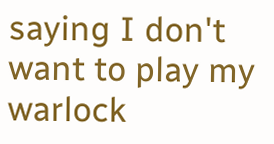saying I don't want to play my warlock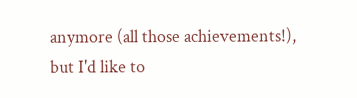anymore (all those achievements!), but I'd like to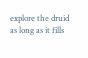explore the druid as long as it fills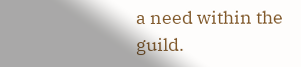a need within the guild.